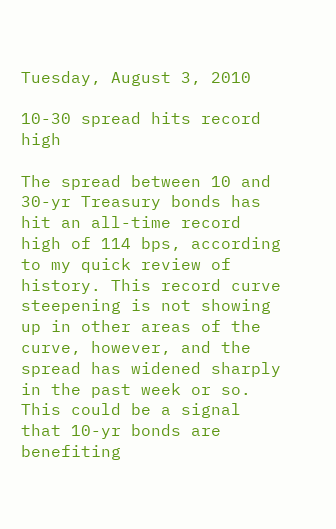Tuesday, August 3, 2010

10-30 spread hits record high

The spread between 10 and 30-yr Treasury bonds has hit an all-time record high of 114 bps, according to my quick review of history. This record curve steepening is not showing up in other areas of the curve, however, and the spread has widened sharply in the past week or so. This could be a signal that 10-yr bonds are benefiting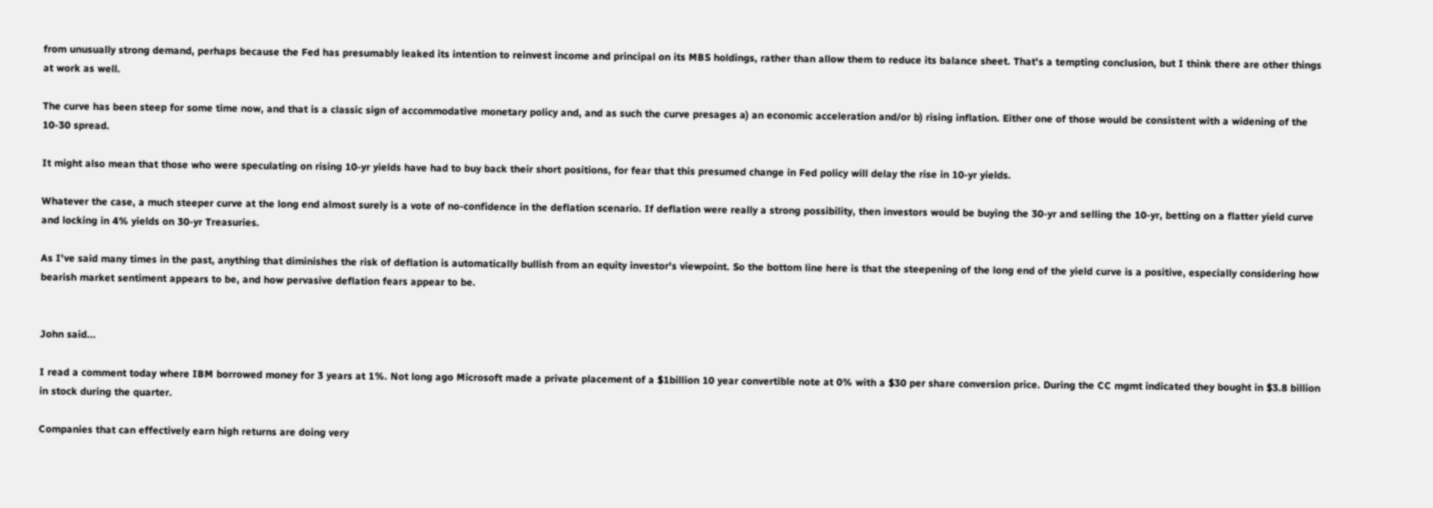from unusually strong demand, perhaps because the Fed has presumably leaked its intention to reinvest income and principal on its MBS holdings, rather than allow them to reduce its balance sheet. That's a tempting conclusion, but I think there are other things at work as well.

The curve has been steep for some time now, and that is a classic sign of accommodative monetary policy and, and as such the curve presages a) an economic acceleration and/or b) rising inflation. Either one of those would be consistent with a widening of the 10-30 spread.

It might also mean that those who were speculating on rising 10-yr yields have had to buy back their short positions, for fear that this presumed change in Fed policy will delay the rise in 10-yr yields.

Whatever the case, a much steeper curve at the long end almost surely is a vote of no-confidence in the deflation scenario. If deflation were really a strong possibility, then investors would be buying the 30-yr and selling the 10-yr, betting on a flatter yield curve and locking in 4% yields on 30-yr Treasuries.

As I've said many times in the past, anything that diminishes the risk of deflation is automatically bullish from an equity investor's viewpoint. So the bottom line here is that the steepening of the long end of the yield curve is a positive, especially considering how bearish market sentiment appears to be, and how pervasive deflation fears appear to be.


John said...

I read a comment today where IBM borrowed money for 3 years at 1%. Not long ago Microsoft made a private placement of a $1billion 10 year convertible note at 0% with a $30 per share conversion price. During the CC mgmt indicated they bought in $3.8 billion in stock during the quarter.

Companies that can effectively earn high returns are doing very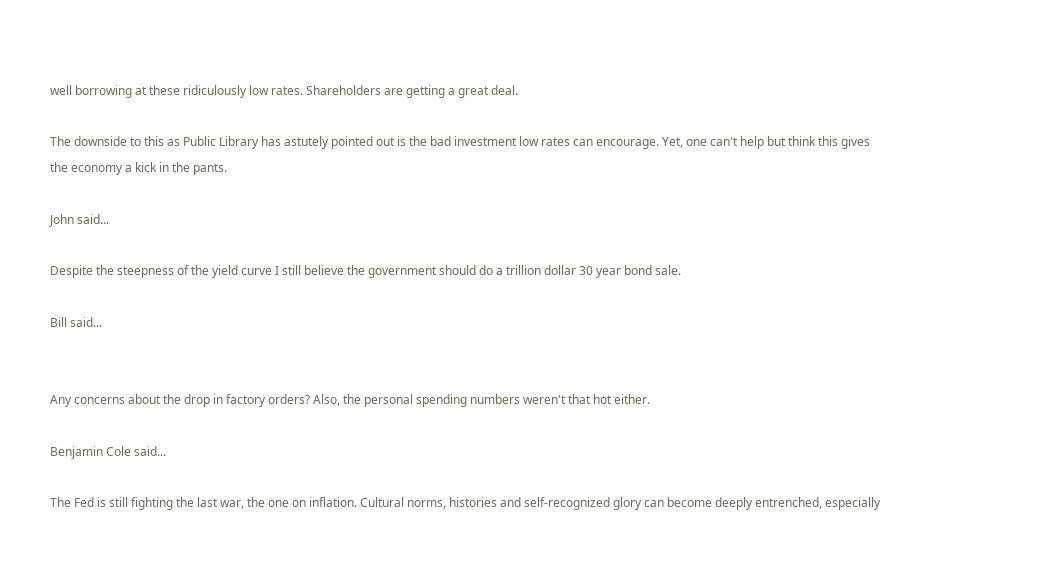well borrowing at these ridiculously low rates. Shareholders are getting a great deal.

The downside to this as Public Library has astutely pointed out is the bad investment low rates can encourage. Yet, one can't help but think this gives the economy a kick in the pants.

John said...

Despite the steepness of the yield curve I still believe the government should do a trillion dollar 30 year bond sale.

Bill said...


Any concerns about the drop in factory orders? Also, the personal spending numbers weren't that hot either.

Benjamin Cole said...

The Fed is still fighting the last war, the one on inflation. Cultural norms, histories and self-recognized glory can become deeply entrenched, especially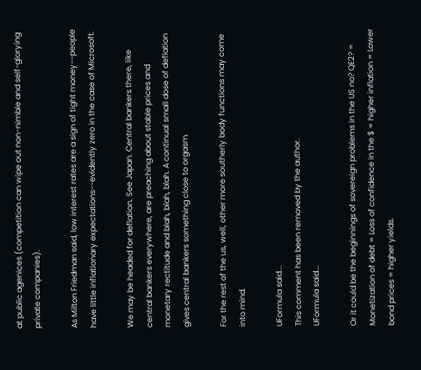at public agenices (competition can wipe out non-nimble and self-glorying private companies).

As Milton Friedman said, low interest rates are a sign of tight money--people have little inflationary expectations--evidently zero in the case of Microsoft.

We may be headed for deflation. See Japan. Central bankers there, like central bankers everywhere, are preaching about stable prices and monetary rectitude and blah, blah, blah. A continual small dose of deflation gives central bankers something close to orgasm.

For the rest of the us, well, other more southerly body functions may come into mind.

UFormula said...
This comment has been removed by the author.
UFormula said...

Or it could be the beginnings of sovereign problems in the US no? QE2? = Monetization of debt = Loss of confidence in the $ = higher inflation = Lower bond prices = higher yields.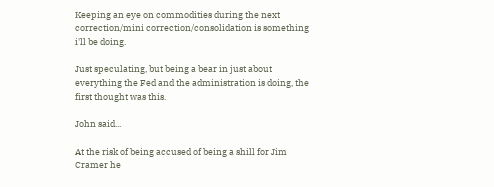Keeping an eye on commodities during the next correction/mini correction/consolidation is something i'll be doing.

Just speculating, but being a bear in just about everything the Fed and the administration is doing, the first thought was this.

John said...

At the risk of being accused of being a shill for Jim Cramer he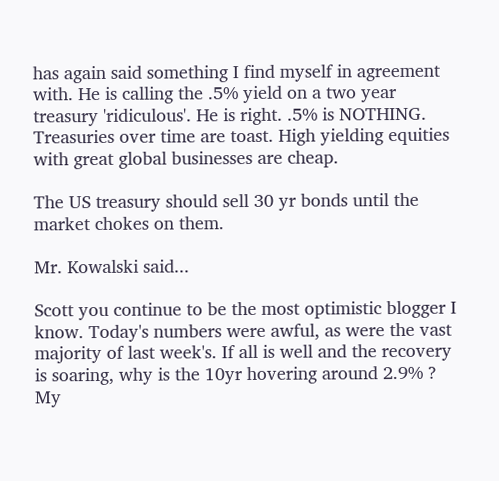has again said something I find myself in agreement with. He is calling the .5% yield on a two year treasury 'ridiculous'. He is right. .5% is NOTHING. Treasuries over time are toast. High yielding equities with great global businesses are cheap.

The US treasury should sell 30 yr bonds until the market chokes on them.

Mr. Kowalski said...

Scott you continue to be the most optimistic blogger I know. Today's numbers were awful, as were the vast majority of last week's. If all is well and the recovery is soaring, why is the 10yr hovering around 2.9% ? My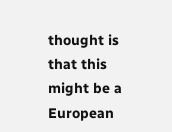thought is that this might be a European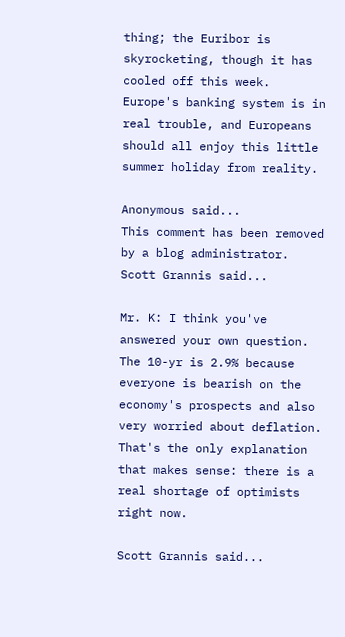thing; the Euribor is skyrocketing, though it has cooled off this week. Europe's banking system is in real trouble, and Europeans should all enjoy this little summer holiday from reality.

Anonymous said...
This comment has been removed by a blog administrator.
Scott Grannis said...

Mr. K: I think you've answered your own question. The 10-yr is 2.9% because everyone is bearish on the economy's prospects and also very worried about deflation. That's the only explanation that makes sense: there is a real shortage of optimists right now.

Scott Grannis said...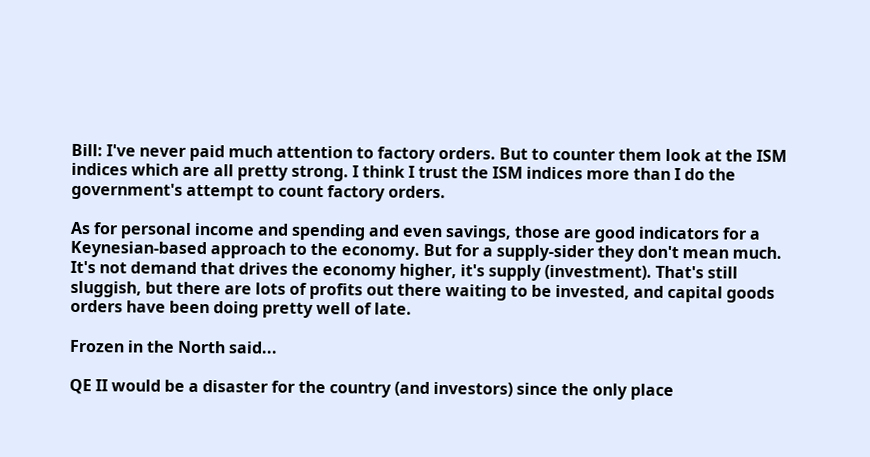Bill: I've never paid much attention to factory orders. But to counter them look at the ISM indices which are all pretty strong. I think I trust the ISM indices more than I do the government's attempt to count factory orders.

As for personal income and spending and even savings, those are good indicators for a Keynesian-based approach to the economy. But for a supply-sider they don't mean much. It's not demand that drives the economy higher, it's supply (investment). That's still sluggish, but there are lots of profits out there waiting to be invested, and capital goods orders have been doing pretty well of late.

Frozen in the North said...

QE II would be a disaster for the country (and investors) since the only place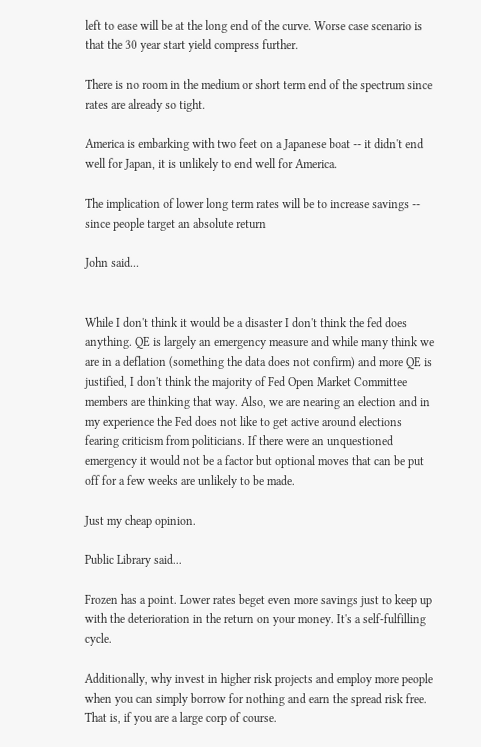left to ease will be at the long end of the curve. Worse case scenario is that the 30 year start yield compress further.

There is no room in the medium or short term end of the spectrum since rates are already so tight.

America is embarking with two feet on a Japanese boat -- it didn't end well for Japan, it is unlikely to end well for America.

The implication of lower long term rates will be to increase savings -- since people target an absolute return

John said...


While I don't think it would be a disaster I don't think the fed does anything. QE is largely an emergency measure and while many think we are in a deflation (something the data does not confirm) and more QE is justified, I don't think the majority of Fed Open Market Committee members are thinking that way. Also, we are nearing an election and in my experience the Fed does not like to get active around elections fearing criticism from politicians. If there were an unquestioned emergency it would not be a factor but optional moves that can be put off for a few weeks are unlikely to be made.

Just my cheap opinion.

Public Library said...

Frozen has a point. Lower rates beget even more savings just to keep up with the deterioration in the return on your money. It's a self-fulfilling cycle.

Additionally, why invest in higher risk projects and employ more people when you can simply borrow for nothing and earn the spread risk free. That is, if you are a large corp of course.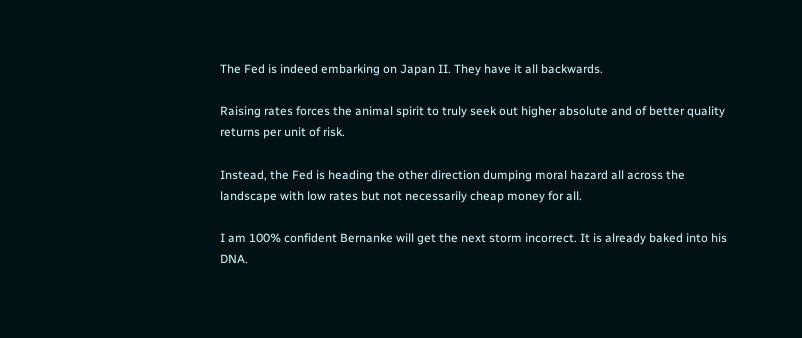The Fed is indeed embarking on Japan II. They have it all backwards.

Raising rates forces the animal spirit to truly seek out higher absolute and of better quality returns per unit of risk.

Instead, the Fed is heading the other direction dumping moral hazard all across the landscape with low rates but not necessarily cheap money for all.

I am 100% confident Bernanke will get the next storm incorrect. It is already baked into his DNA.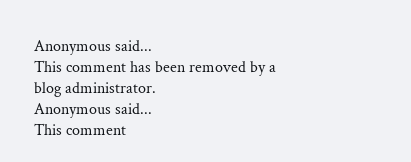Anonymous said...
This comment has been removed by a blog administrator.
Anonymous said...
This comment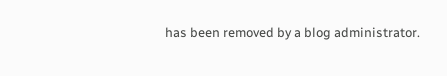has been removed by a blog administrator.